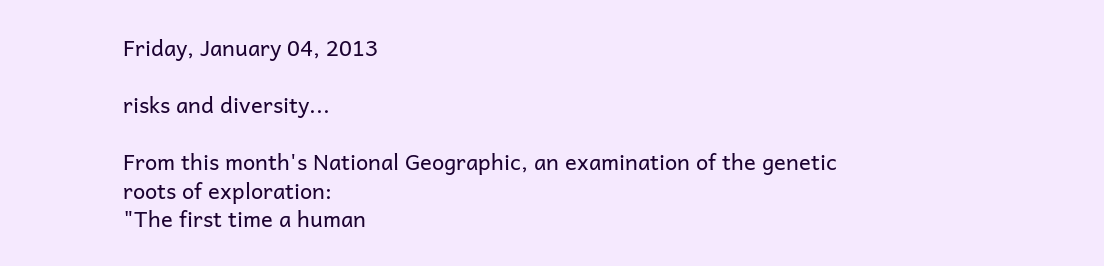Friday, January 04, 2013

risks and diversity...

From this month's National Geographic, an examination of the genetic roots of exploration:
"The first time a human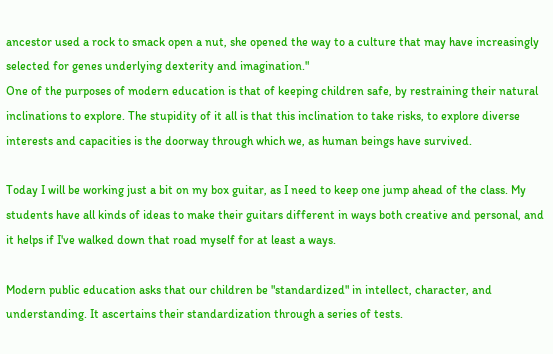ancestor used a rock to smack open a nut, she opened the way to a culture that may have increasingly selected for genes underlying dexterity and imagination."
One of the purposes of modern education is that of keeping children safe, by restraining their natural inclinations to explore. The stupidity of it all is that this inclination to take risks, to explore diverse interests and capacities is the doorway through which we, as human beings have survived.

Today I will be working just a bit on my box guitar, as I need to keep one jump ahead of the class. My students have all kinds of ideas to make their guitars different in ways both creative and personal, and it helps if I've walked down that road myself for at least a ways.

Modern public education asks that our children be "standardized" in intellect, character, and understanding. It ascertains their standardization through a series of tests.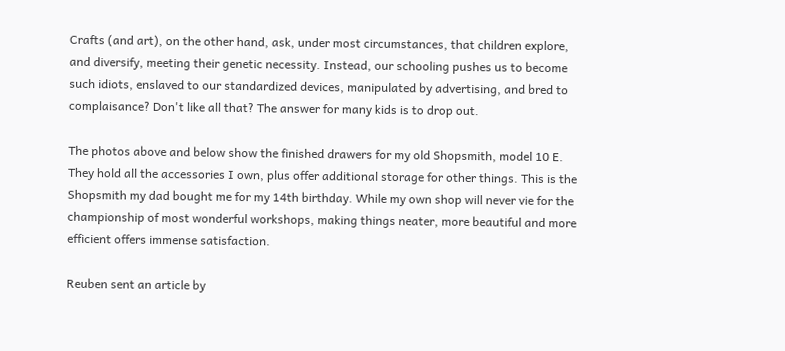Crafts (and art), on the other hand, ask, under most circumstances, that children explore, and diversify, meeting their genetic necessity. Instead, our schooling pushes us to become such idiots, enslaved to our standardized devices, manipulated by advertising, and bred to complaisance? Don't like all that? The answer for many kids is to drop out.

The photos above and below show the finished drawers for my old Shopsmith, model 10 E. They hold all the accessories I own, plus offer additional storage for other things. This is the Shopsmith my dad bought me for my 14th birthday. While my own shop will never vie for the championship of most wonderful workshops, making things neater, more beautiful and more efficient offers immense satisfaction.

Reuben sent an article by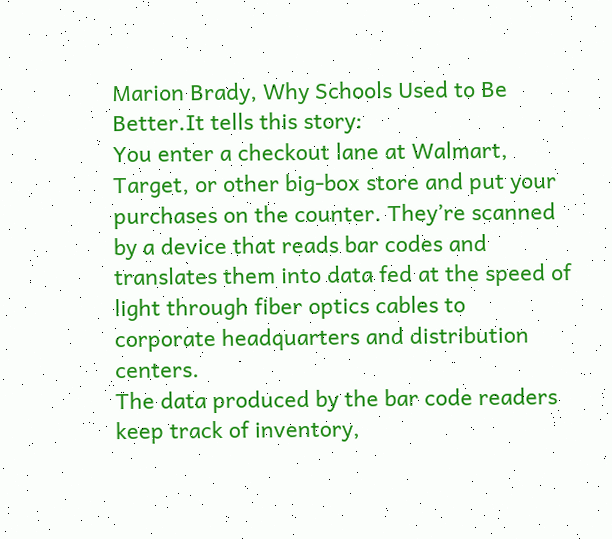Marion Brady, Why Schools Used to Be Better.It tells this story:
You enter a checkout lane at Walmart, Target, or other big-box store and put your purchases on the counter. They’re scanned by a device that reads bar codes and translates them into data fed at the speed of light through fiber optics cables to corporate headquarters and distribution centers.
The data produced by the bar code readers keep track of inventory,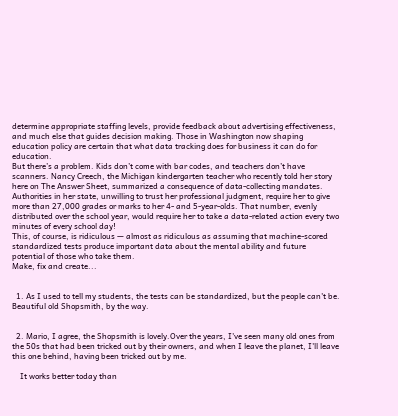determine appropriate staffing levels, provide feedback about advertising effectiveness, and much else that guides decision making. Those in Washington now shaping education policy are certain that what data tracking does for business it can do for education.
But there’s a problem. Kids don’t come with bar codes, and teachers don’t have scanners. Nancy Creech, the Michigan kindergarten teacher who recently told her story here on The Answer Sheet, summarized a consequence of data-collecting mandates. Authorities in her state, unwilling to trust her professional judgment, require her to give more than 27,000 grades or marks to her 4- and 5-year-olds. That number, evenly distributed over the school year, would require her to take a data-related action every two minutes of every school day!
This, of course, is ridiculous — almost as ridiculous as assuming that machine-scored standardized tests produce important data about the mental ability and future potential of those who take them.
Make, fix and create...


  1. As I used to tell my students, the tests can be standardized, but the people can't be. Beautiful old Shopsmith, by the way.


  2. Mario, I agree, the Shopsmith is lovely.Over the years, I've seen many old ones from the 50s that had been tricked out by their owners, and when I leave the planet, I'll leave this one behind, having been tricked out by me.

    It works better today than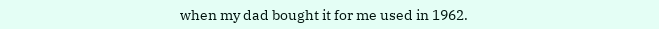when my dad bought it for me used in 1962.